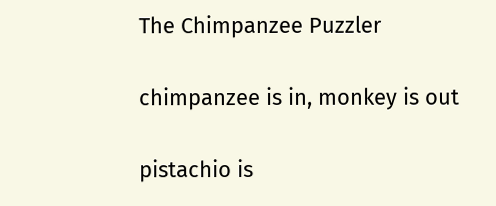The Chimpanzee Puzzler

chimpanzee is in, monkey is out

pistachio is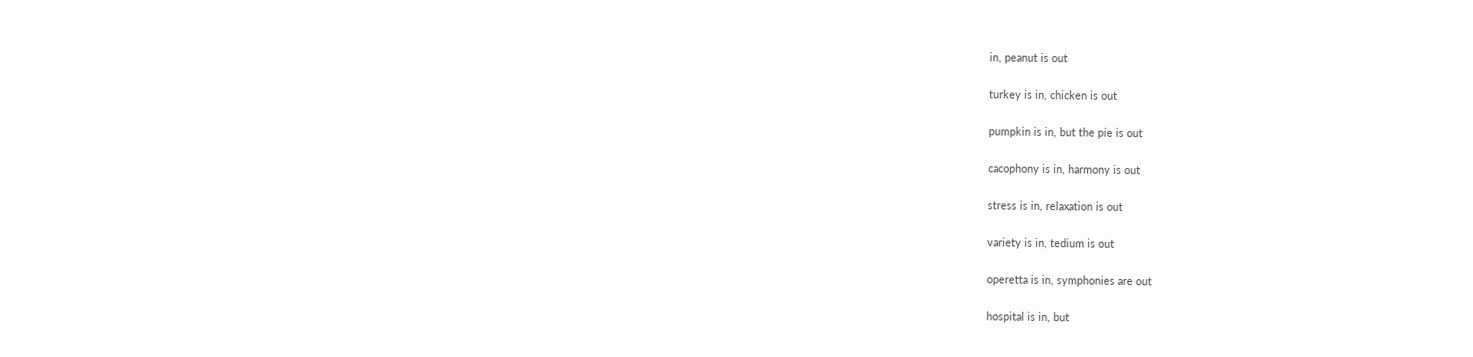in, peanut is out

turkey is in, chicken is out

pumpkin is in, but the pie is out

cacophony is in, harmony is out

stress is in, relaxation is out

variety is in, tedium is out

operetta is in, symphonies are out

hospital is in, but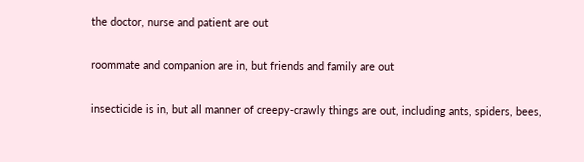the doctor, nurse and patient are out

roommate and companion are in, but friends and family are out

insecticide is in, but all manner of creepy-crawly things are out, including ants, spiders, bees,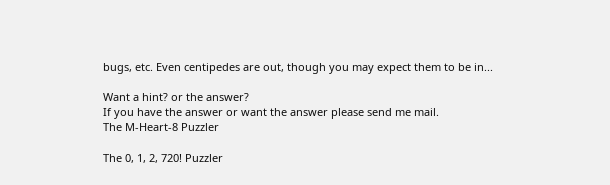bugs, etc. Even centipedes are out, though you may expect them to be in...

Want a hint? or the answer?
If you have the answer or want the answer please send me mail.
The M-Heart-8 Puzzler

The 0, 1, 2, 720! Puzzler